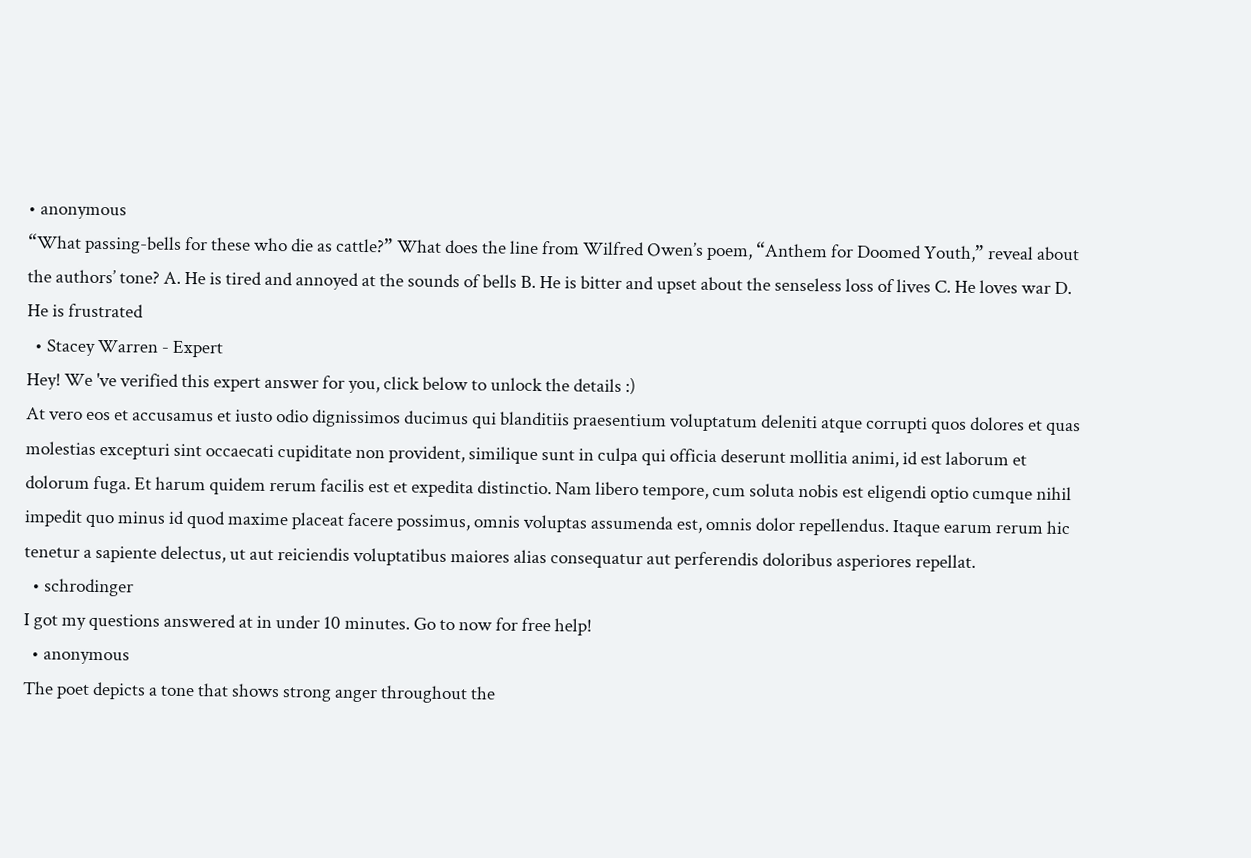• anonymous
“What passing-bells for these who die as cattle?” What does the line from Wilfred Owen’s poem, “Anthem for Doomed Youth,” reveal about the authors’ tone? A. He is tired and annoyed at the sounds of bells B. He is bitter and upset about the senseless loss of lives C. He loves war D. He is frustrated
  • Stacey Warren - Expert
Hey! We 've verified this expert answer for you, click below to unlock the details :)
At vero eos et accusamus et iusto odio dignissimos ducimus qui blanditiis praesentium voluptatum deleniti atque corrupti quos dolores et quas molestias excepturi sint occaecati cupiditate non provident, similique sunt in culpa qui officia deserunt mollitia animi, id est laborum et dolorum fuga. Et harum quidem rerum facilis est et expedita distinctio. Nam libero tempore, cum soluta nobis est eligendi optio cumque nihil impedit quo minus id quod maxime placeat facere possimus, omnis voluptas assumenda est, omnis dolor repellendus. Itaque earum rerum hic tenetur a sapiente delectus, ut aut reiciendis voluptatibus maiores alias consequatur aut perferendis doloribus asperiores repellat.
  • schrodinger
I got my questions answered at in under 10 minutes. Go to now for free help!
  • anonymous
The poet depicts a tone that shows strong anger throughout the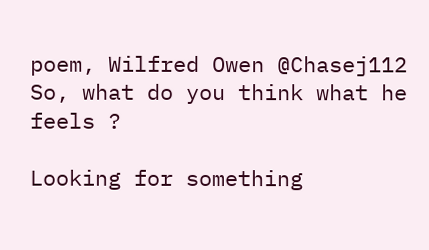poem, Wilfred Owen @Chasej112 So, what do you think what he feels ?

Looking for something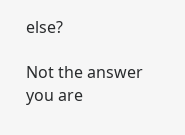else?

Not the answer you are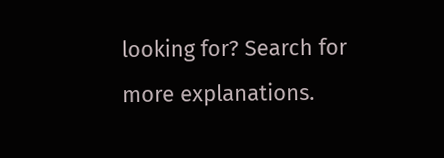looking for? Search for more explanations.